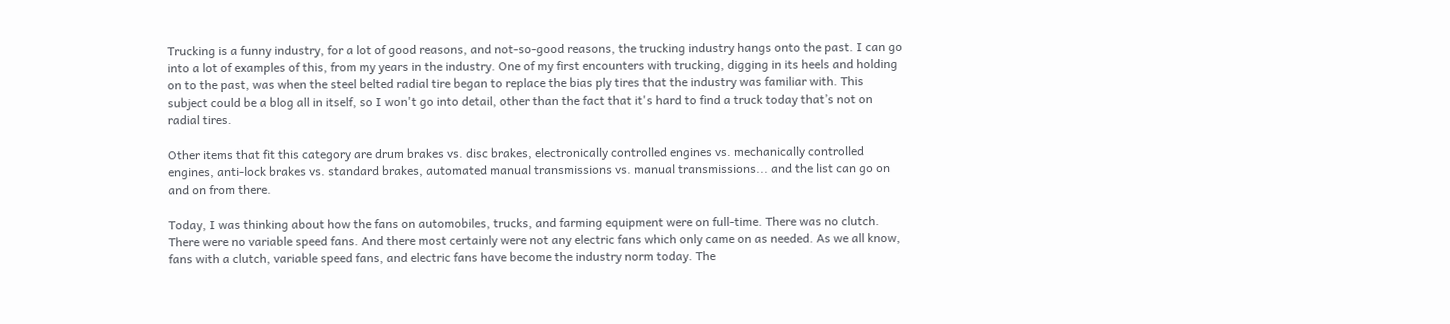Trucking is a funny industry, for a lot of good reasons, and not-so-good reasons, the trucking industry hangs onto the past. I can go into a lot of examples of this, from my years in the industry. One of my first encounters with trucking, digging in its heels and holding on to the past, was when the steel belted radial tire began to replace the bias ply tires that the industry was familiar with. This subject could be a blog all in itself, so I won't go into detail, other than the fact that it's hard to find a truck today that’s not on radial tires.

Other items that fit this category are drum brakes vs. disc brakes, electronically controlled engines vs. mechanically controlled engines, anti-lock brakes vs. standard brakes, automated manual transmissions vs. manual transmissions... and the list can go on and on from there.

Today, I was thinking about how the fans on automobiles, trucks, and farming equipment were on full-time. There was no clutch. There were no variable speed fans. And there most certainly were not any electric fans which only came on as needed. As we all know, fans with a clutch, variable speed fans, and electric fans have become the industry norm today. The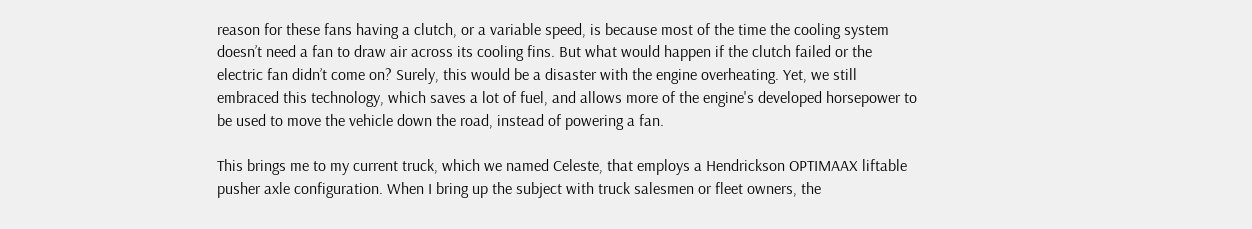reason for these fans having a clutch, or a variable speed, is because most of the time the cooling system doesn’t need a fan to draw air across its cooling fins. But what would happen if the clutch failed or the electric fan didn’t come on? Surely, this would be a disaster with the engine overheating. Yet, we still embraced this technology, which saves a lot of fuel, and allows more of the engine's developed horsepower to be used to move the vehicle down the road, instead of powering a fan.

This brings me to my current truck, which we named Celeste, that employs a Hendrickson OPTIMAAX liftable pusher axle configuration. When I bring up the subject with truck salesmen or fleet owners, the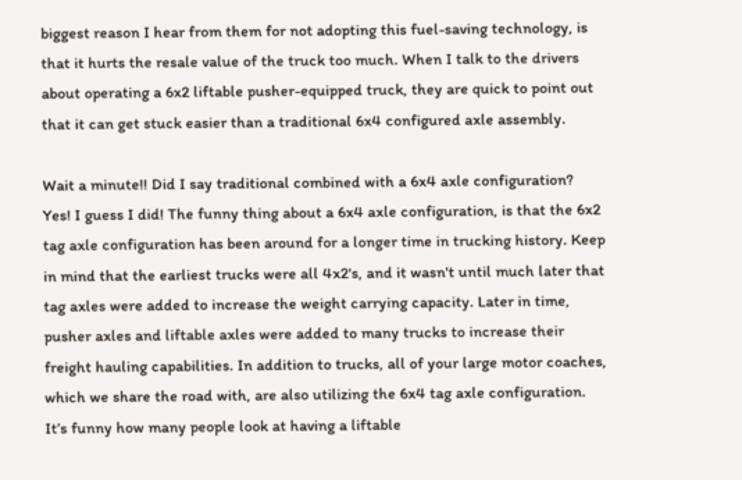biggest reason I hear from them for not adopting this fuel-saving technology, is that it hurts the resale value of the truck too much. When I talk to the drivers about operating a 6x2 liftable pusher-equipped truck, they are quick to point out that it can get stuck easier than a traditional 6x4 configured axle assembly.

Wait a minute!! Did I say traditional combined with a 6x4 axle configuration? Yes! I guess I did! The funny thing about a 6x4 axle configuration, is that the 6x2 tag axle configuration has been around for a longer time in trucking history. Keep in mind that the earliest trucks were all 4x2's, and it wasn't until much later that tag axles were added to increase the weight carrying capacity. Later in time, pusher axles and liftable axles were added to many trucks to increase their freight hauling capabilities. In addition to trucks, all of your large motor coaches, which we share the road with, are also utilizing the 6x4 tag axle configuration. It’s funny how many people look at having a liftable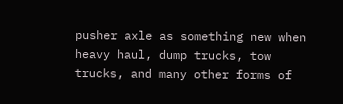pusher axle as something new when heavy haul, dump trucks, tow trucks, and many other forms of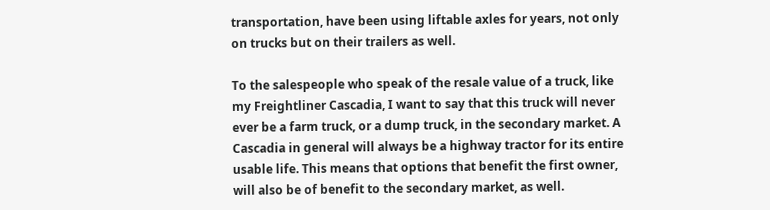transportation, have been using liftable axles for years, not only on trucks but on their trailers as well.

To the salespeople who speak of the resale value of a truck, like my Freightliner Cascadia, I want to say that this truck will never ever be a farm truck, or a dump truck, in the secondary market. A Cascadia in general will always be a highway tractor for its entire usable life. This means that options that benefit the first owner, will also be of benefit to the secondary market, as well.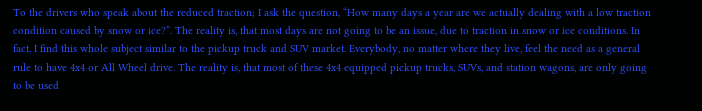To the drivers who speak about the reduced traction; I ask the question, “How many days a year are we actually dealing with a low traction condition caused by snow or ice?”. The reality is, that most days are not going to be an issue, due to traction in snow or ice conditions. In fact, I find this whole subject similar to the pickup truck and SUV market. Everybody, no matter where they live, feel the need as a general rule to have 4x4 or All Wheel drive. The reality is, that most of these 4x4 equipped pickup trucks, SUVs, and station wagons, are only going to be used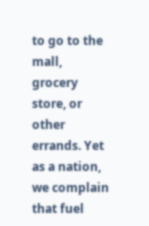to go to the mall, grocery store, or other errands. Yet as a nation, we complain that fuel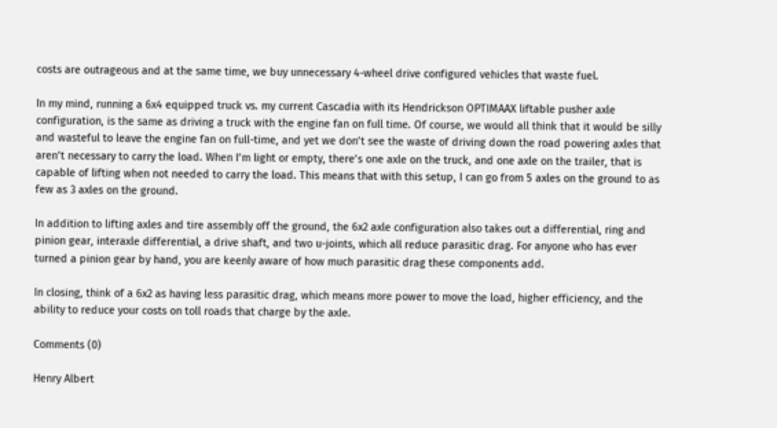costs are outrageous and at the same time, we buy unnecessary 4-wheel drive configured vehicles that waste fuel.

In my mind, running a 6x4 equipped truck vs. my current Cascadia with its Hendrickson OPTIMAAX liftable pusher axle configuration, is the same as driving a truck with the engine fan on full time. Of course, we would all think that it would be silly and wasteful to leave the engine fan on full-time, and yet we don’t see the waste of driving down the road powering axles that aren’t necessary to carry the load. When I’m light or empty, there’s one axle on the truck, and one axle on the trailer, that is capable of lifting when not needed to carry the load. This means that with this setup, I can go from 5 axles on the ground to as few as 3 axles on the ground.

In addition to lifting axles and tire assembly off the ground, the 6x2 axle configuration also takes out a differential, ring and pinion gear, interaxle differential, a drive shaft, and two u-joints, which all reduce parasitic drag. For anyone who has ever turned a pinion gear by hand, you are keenly aware of how much parasitic drag these components add.

In closing, think of a 6x2 as having less parasitic drag, which means more power to move the load, higher efficiency, and the ability to reduce your costs on toll roads that charge by the axle.

Comments (0)

Henry Albert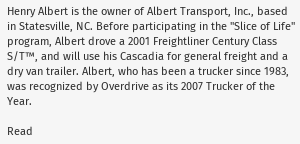Henry Albert is the owner of Albert Transport, Inc., based in Statesville, NC. Before participating in the "Slice of Life" program, Albert drove a 2001 Freightliner Century Class S/T™, and will use his Cascadia for general freight and a dry van trailer. Albert, who has been a trucker since 1983, was recognized by Overdrive as its 2007 Trucker of the Year.

Read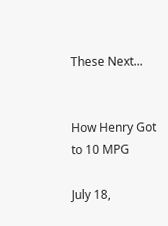These Next...


How Henry Got to 10 MPG

July 18,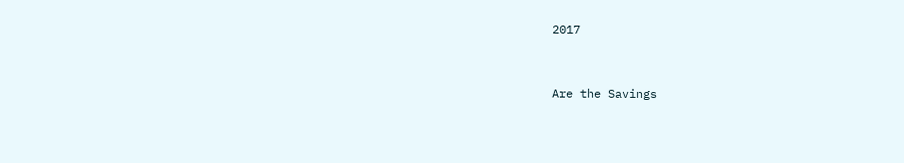2017


Are the Savings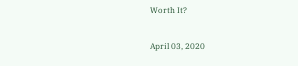Worth It?

April 03, 2020